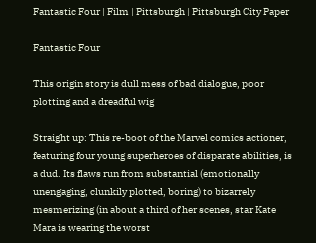Fantastic Four | Film | Pittsburgh | Pittsburgh City Paper

Fantastic Four

This origin story is dull mess of bad dialogue, poor plotting and a dreadful wig

Straight up: This re-boot of the Marvel comics actioner, featuring four young superheroes of disparate abilities, is a dud. Its flaws run from substantial (emotionally unengaging, clunkily plotted, boring) to bizarrely mesmerizing (in about a third of her scenes, star Kate Mara is wearing the worst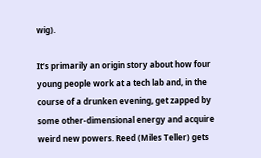wig).

It’s primarily an origin story about how four young people work at a tech lab and, in the course of a drunken evening, get zapped by some other-dimensional energy and acquire weird new powers. Reed (Miles Teller) gets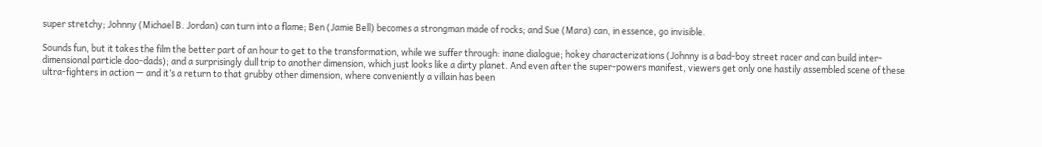super stretchy; Johnny (Michael B. Jordan) can turn into a flame; Ben (Jamie Bell) becomes a strongman made of rocks; and Sue (Mara) can, in essence, go invisible.

Sounds fun, but it takes the film the better part of an hour to get to the transformation, while we suffer through: inane dialogue; hokey characterizations (Johnny is a bad-boy street racer and can build inter-dimensional particle doo-dads); and a surprisingly dull trip to another dimension, which just looks like a dirty planet. And even after the super-powers manifest, viewers get only one hastily assembled scene of these ultra-fighters in action — and it’s a return to that grubby other dimension, where conveniently a villain has been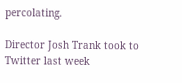percolating.

Director Josh Trank took to Twitter last week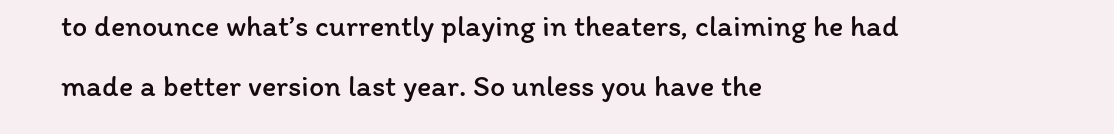to denounce what’s currently playing in theaters, claiming he had made a better version last year. So unless you have the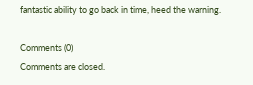fantastic ability to go back in time, heed the warning.

Comments (0)
Comments are closed.